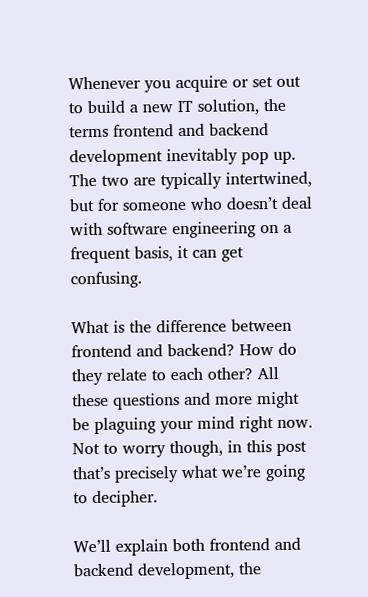Whenever you acquire or set out to build a new IT solution, the terms frontend and backend development inevitably pop up. The two are typically intertwined, but for someone who doesn’t deal with software engineering on a frequent basis, it can get confusing.

What is the difference between frontend and backend? How do they relate to each other? All these questions and more might be plaguing your mind right now. Not to worry though, in this post that’s precisely what we’re going to decipher.

We’ll explain both frontend and backend development, the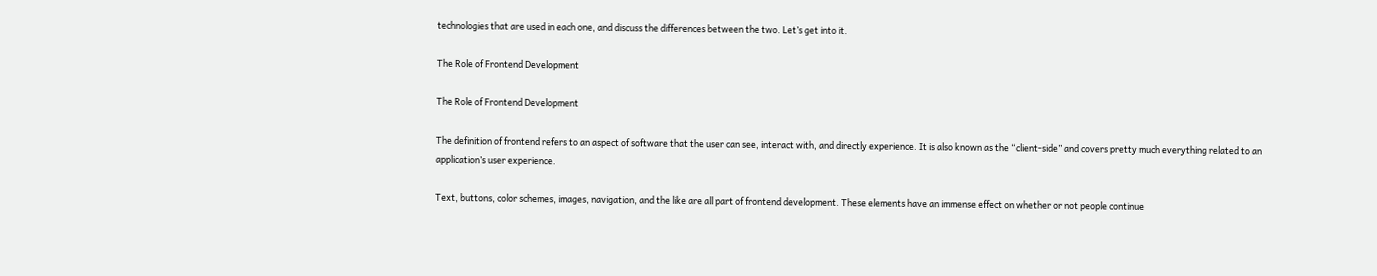technologies that are used in each one, and discuss the differences between the two. Let’s get into it.

The Role of Frontend Development

The Role of Frontend Development

The definition of frontend refers to an aspect of software that the user can see, interact with, and directly experience. It is also known as the “client-side” and covers pretty much everything related to an application’s user experience.

Text, buttons, color schemes, images, navigation, and the like are all part of frontend development. These elements have an immense effect on whether or not people continue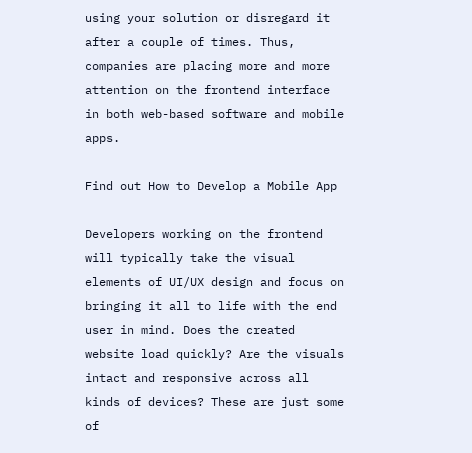using your solution or disregard it after a couple of times. Thus, companies are placing more and more attention on the frontend interface in both web-based software and mobile apps.

Find out How to Develop a Mobile App

Developers working on the frontend will typically take the visual elements of UI/UX design and focus on bringing it all to life with the end user in mind. Does the created website load quickly? Are the visuals intact and responsive across all kinds of devices? These are just some of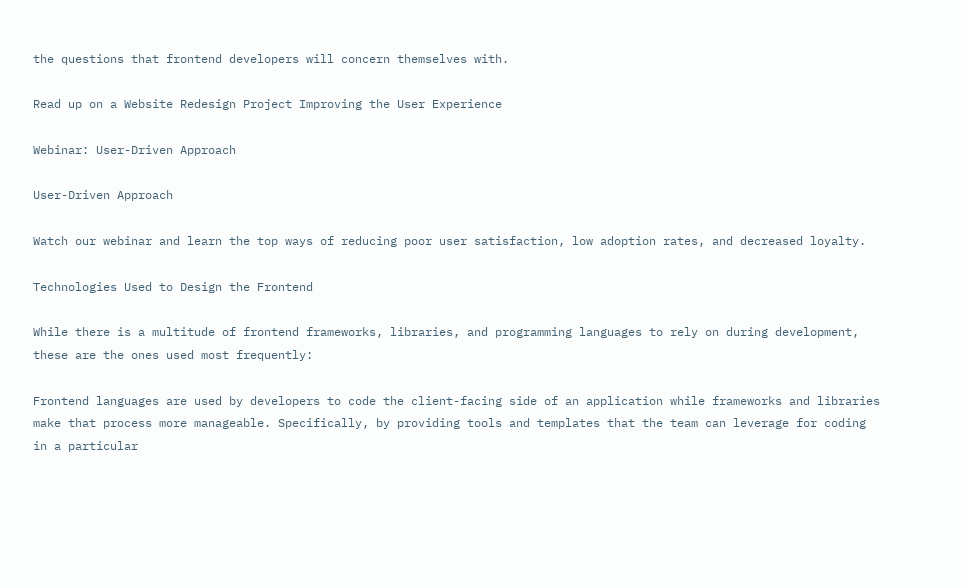the questions that frontend developers will concern themselves with.

Read up on a Website Redesign Project Improving the User Experience

Webinar: User-Driven Approach

User-Driven Approach

Watch our webinar and learn the top ways of reducing poor user satisfaction, low adoption rates, and decreased loyalty.

Technologies Used to Design the Frontend

While there is a multitude of frontend frameworks, libraries, and programming languages to rely on during development, these are the ones used most frequently:

Frontend languages are used by developers to code the client-facing side of an application while frameworks and libraries make that process more manageable. Specifically, by providing tools and templates that the team can leverage for coding in a particular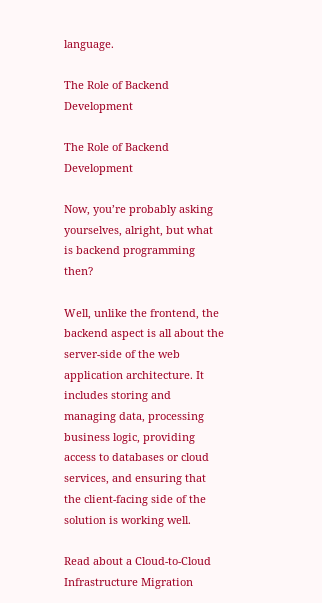language.

The Role of Backend Development

The Role of Backend Development

Now, you’re probably asking yourselves, alright, but what is backend programming then?

Well, unlike the frontend, the backend aspect is all about the server-side of the web application architecture. It includes storing and managing data, processing business logic, providing access to databases or cloud services, and ensuring that the client-facing side of the solution is working well.

Read about a Cloud-to-Cloud Infrastructure Migration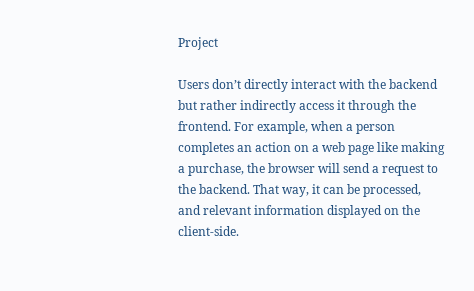Project

Users don’t directly interact with the backend but rather indirectly access it through the frontend. For example, when a person completes an action on a web page like making a purchase, the browser will send a request to the backend. That way, it can be processed, and relevant information displayed on the client-side.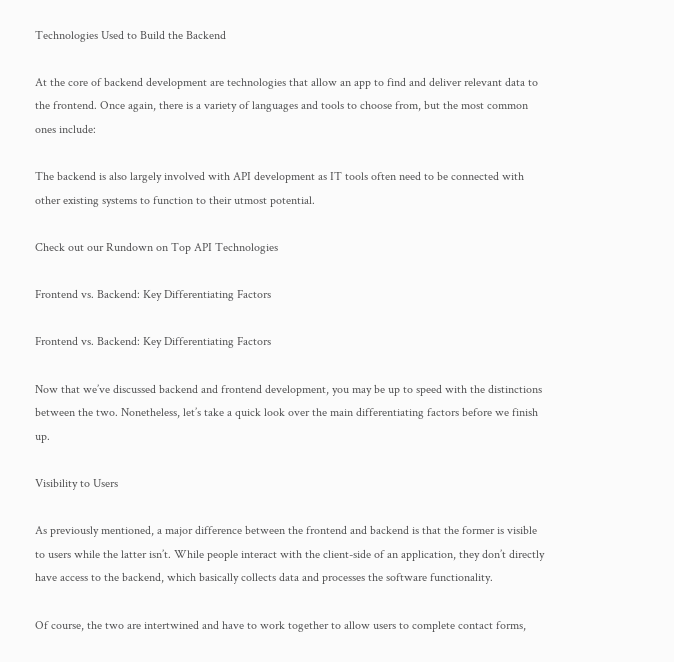Technologies Used to Build the Backend

At the core of backend development are technologies that allow an app to find and deliver relevant data to the frontend. Once again, there is a variety of languages and tools to choose from, but the most common ones include:

The backend is also largely involved with API development as IT tools often need to be connected with other existing systems to function to their utmost potential.

Check out our Rundown on Top API Technologies

Frontend vs. Backend: Key Differentiating Factors

Frontend vs. Backend: Key Differentiating Factors

Now that we’ve discussed backend and frontend development, you may be up to speed with the distinctions between the two. Nonetheless, let’s take a quick look over the main differentiating factors before we finish up.

Visibility to Users

As previously mentioned, a major difference between the frontend and backend is that the former is visible to users while the latter isn’t. While people interact with the client-side of an application, they don’t directly have access to the backend, which basically collects data and processes the software functionality.

Of course, the two are intertwined and have to work together to allow users to complete contact forms,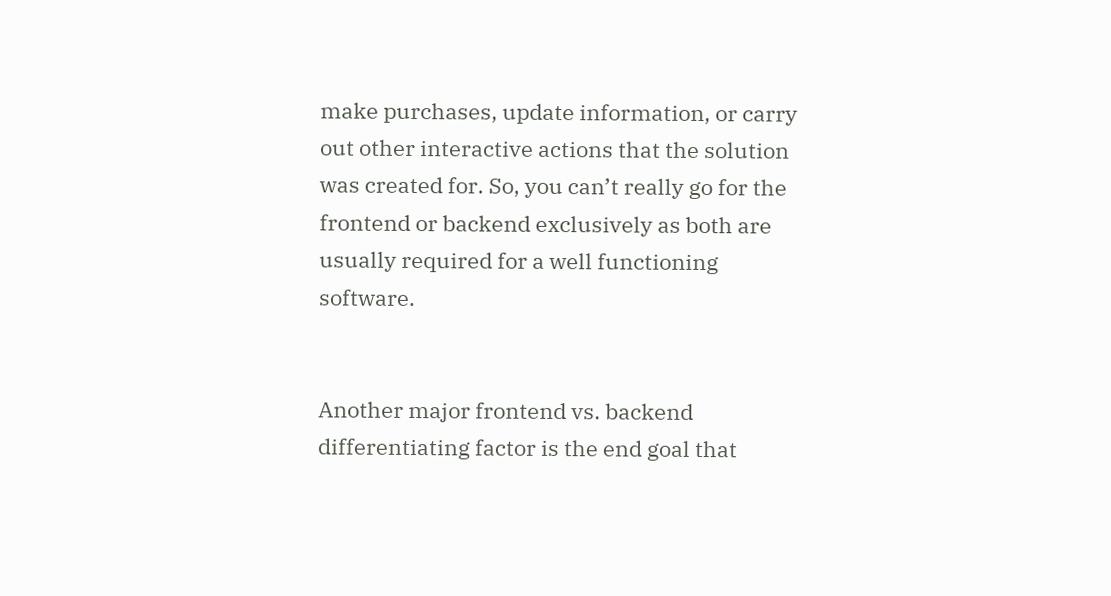make purchases, update information, or carry out other interactive actions that the solution was created for. So, you can’t really go for the frontend or backend exclusively as both are usually required for a well functioning software.


Another major frontend vs. backend differentiating factor is the end goal that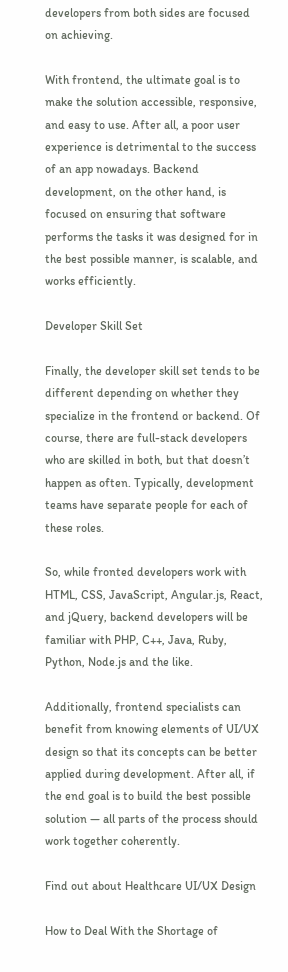developers from both sides are focused on achieving.

With frontend, the ultimate goal is to make the solution accessible, responsive, and easy to use. After all, a poor user experience is detrimental to the success of an app nowadays. Backend development, on the other hand, is focused on ensuring that software performs the tasks it was designed for in the best possible manner, is scalable, and works efficiently.

Developer Skill Set

Finally, the developer skill set tends to be different depending on whether they specialize in the frontend or backend. Of course, there are full-stack developers who are skilled in both, but that doesn’t happen as often. Typically, development teams have separate people for each of these roles.

So, while fronted developers work with HTML, CSS, JavaScript, Angular.js, React, and jQuery, backend developers will be familiar with PHP, C++, Java, Ruby, Python, Node.js and the like.

Additionally, frontend specialists can benefit from knowing elements of UI/UX design so that its concepts can be better applied during development. After all, if the end goal is to build the best possible solution — all parts of the process should work together coherently.

Find out about Healthcare UI/UX Design

How to Deal With the Shortage of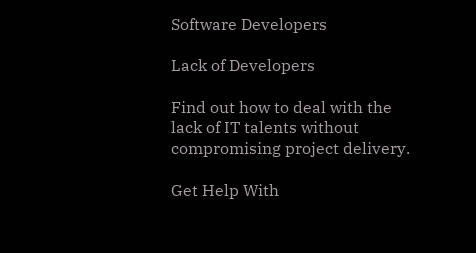Software Developers

Lack of Developers

Find out how to deal with the lack of IT talents without compromising project delivery.

Get Help With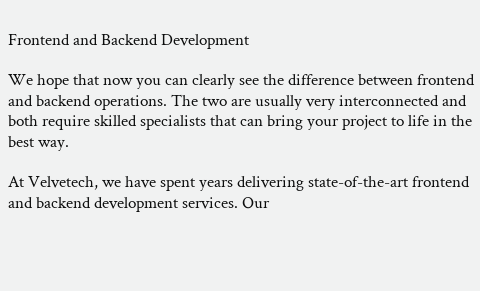Frontend and Backend Development

We hope that now you can clearly see the difference between frontend and backend operations. The two are usually very interconnected and both require skilled specialists that can bring your project to life in the best way.

At Velvetech, we have spent years delivering state-of-the-art frontend and backend development services. Our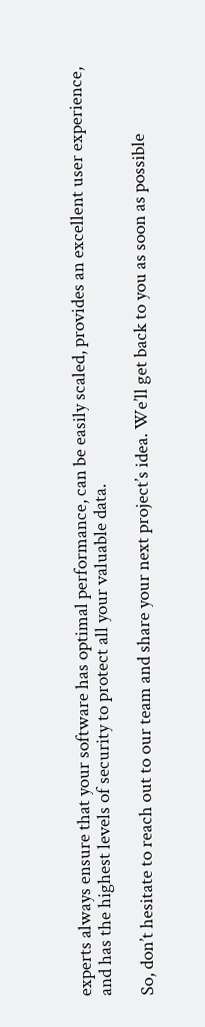experts always ensure that your software has optimal performance, can be easily scaled, provides an excellent user experience, and has the highest levels of security to protect all your valuable data.

So, don’t hesitate to reach out to our team and share your next project’s idea. We’ll get back to you as soon as possible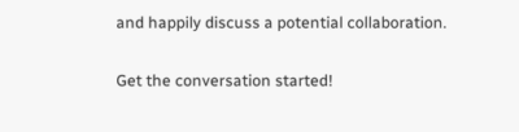and happily discuss a potential collaboration.

Get the conversation started!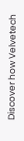Discover how Velvetech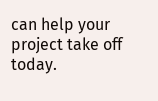can help your project take off today.